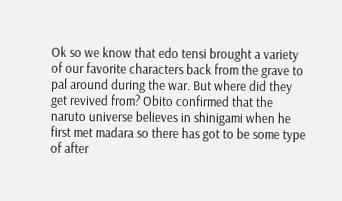Ok so we know that edo tensi brought a variety of our favorite characters back from the grave to pal around during the war. But where did they get revived from? Obito confirmed that the naruto universe believes in shinigami when he first met madara so there has got to be some type of after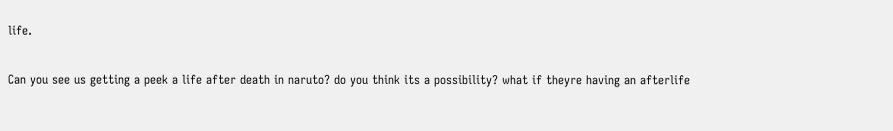life.

Can you see us getting a peek a life after death in naruto? do you think its a possibility? what if theyre having an afterlife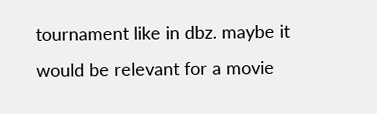tournament like in dbz. maybe it would be relevant for a movie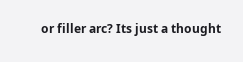or filler arc? Its just a thought